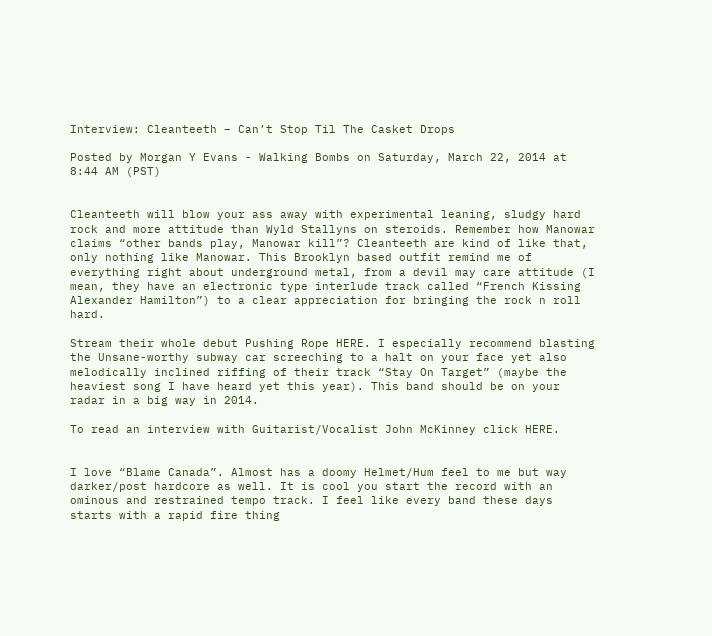Interview: Cleanteeth – Can’t Stop Til The Casket Drops

Posted by Morgan Y Evans - Walking Bombs on Saturday, March 22, 2014 at 8:44 AM (PST)


Cleanteeth will blow your ass away with experimental leaning, sludgy hard rock and more attitude than Wyld Stallyns on steroids. Remember how Manowar claims “other bands play, Manowar kill”? Cleanteeth are kind of like that, only nothing like Manowar. This Brooklyn based outfit remind me of everything right about underground metal, from a devil may care attitude (I mean, they have an electronic type interlude track called “French Kissing Alexander Hamilton”) to a clear appreciation for bringing the rock n roll hard.

Stream their whole debut Pushing Rope HERE. I especially recommend blasting the Unsane-worthy subway car screeching to a halt on your face yet also melodically inclined riffing of their track “Stay On Target” (maybe the heaviest song I have heard yet this year). This band should be on your radar in a big way in 2014.

To read an interview with Guitarist/Vocalist John McKinney click HERE.


I love “Blame Canada”. Almost has a doomy Helmet/Hum feel to me but way darker/post hardcore as well. It is cool you start the record with an ominous and restrained tempo track. I feel like every band these days starts with a rapid fire thing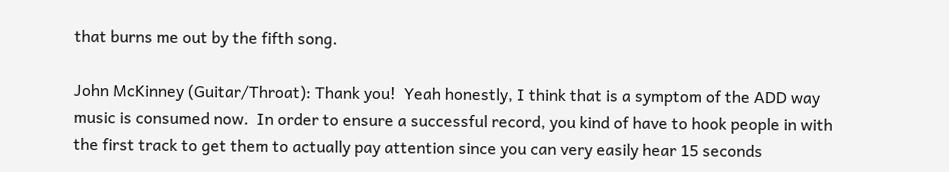that burns me out by the fifth song.

John McKinney (Guitar/Throat): Thank you!  Yeah honestly, I think that is a symptom of the ADD way music is consumed now.  In order to ensure a successful record, you kind of have to hook people in with the first track to get them to actually pay attention since you can very easily hear 15 seconds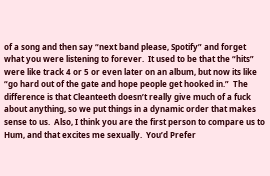of a song and then say “next band please, Spotify” and forget what you were listening to forever.  It used to be that the “hits” were like track 4 or 5 or even later on an album, but now its like “go hard out of the gate and hope people get hooked in.”  The difference is that Cleanteeth doesn’t really give much of a fuck about anything, so we put things in a dynamic order that makes sense to us.  Also, I think you are the first person to compare us to Hum, and that excites me sexually.  You’d Prefer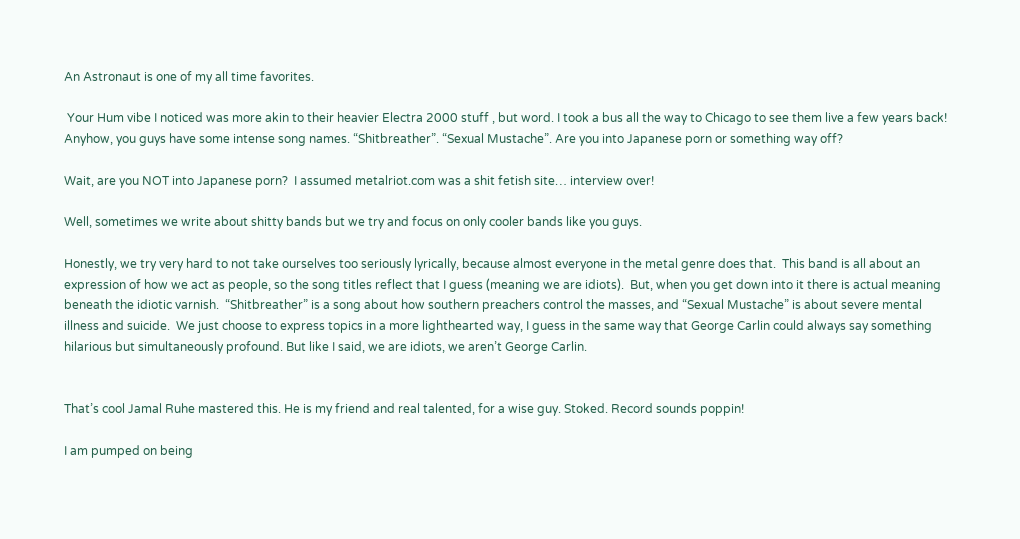An Astronaut is one of my all time favorites.

 Your Hum vibe I noticed was more akin to their heavier Electra 2000 stuff , but word. I took a bus all the way to Chicago to see them live a few years back! Anyhow, you guys have some intense song names. “Shitbreather”. “Sexual Mustache”. Are you into Japanese porn or something way off?

Wait, are you NOT into Japanese porn?  I assumed metalriot.com was a shit fetish site… interview over!

Well, sometimes we write about shitty bands but we try and focus on only cooler bands like you guys.

Honestly, we try very hard to not take ourselves too seriously lyrically, because almost everyone in the metal genre does that.  This band is all about an expression of how we act as people, so the song titles reflect that I guess (meaning we are idiots).  But, when you get down into it there is actual meaning beneath the idiotic varnish.  “Shitbreather” is a song about how southern preachers control the masses, and “Sexual Mustache” is about severe mental illness and suicide.  We just choose to express topics in a more lighthearted way, I guess in the same way that George Carlin could always say something hilarious but simultaneously profound. But like I said, we are idiots, we aren’t George Carlin.


That’s cool Jamal Ruhe mastered this. He is my friend and real talented, for a wise guy. Stoked. Record sounds poppin!

I am pumped on being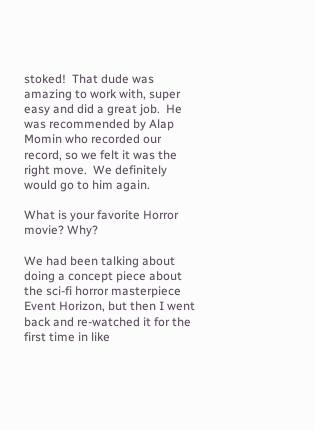stoked!  That dude was amazing to work with, super easy and did a great job.  He was recommended by Alap Momin who recorded our record, so we felt it was the right move.  We definitely would go to him again.

What is your favorite Horror movie? Why?

We had been talking about doing a concept piece about the sci-fi horror masterpiece Event Horizon, but then I went back and re-watched it for the first time in like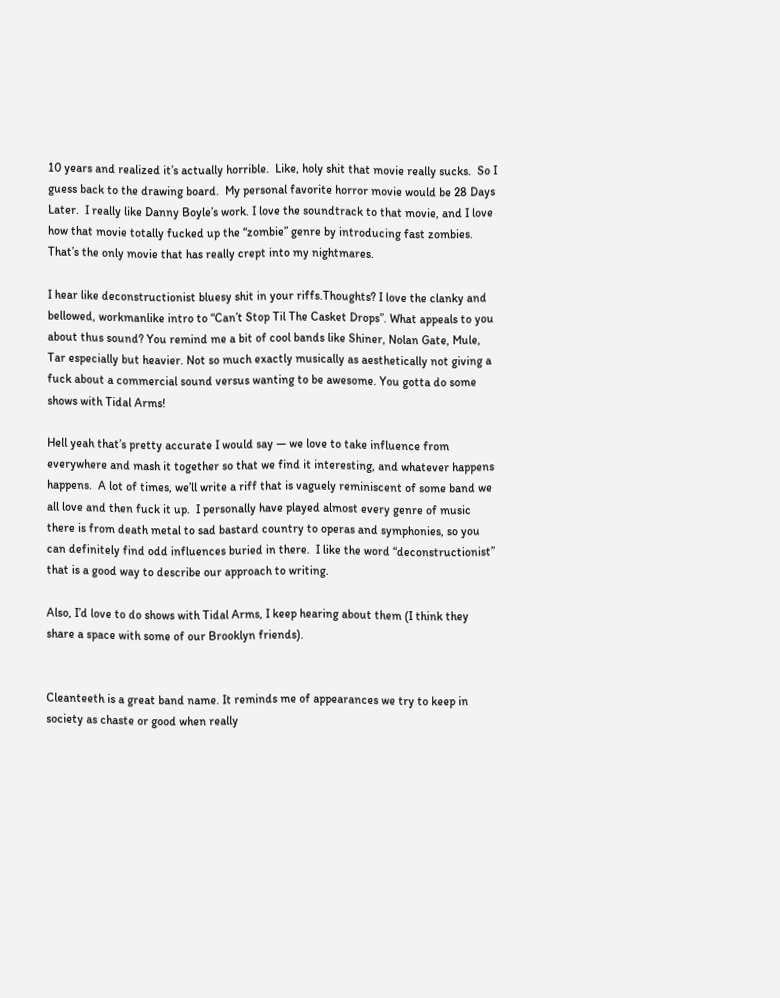10 years and realized it’s actually horrible.  Like, holy shit that movie really sucks.  So I guess back to the drawing board.  My personal favorite horror movie would be 28 Days Later.  I really like Danny Boyle’s work. I love the soundtrack to that movie, and I love how that movie totally fucked up the “zombie” genre by introducing fast zombies.  That’s the only movie that has really crept into my nightmares.

I hear like deconstructionist bluesy shit in your riffs.Thoughts? I love the clanky and bellowed, workmanlike intro to “Can’t Stop Til The Casket Drops”. What appeals to you about thus sound? You remind me a bit of cool bands like Shiner, Nolan Gate, Mule, Tar especially but heavier. Not so much exactly musically as aesthetically not giving a fuck about a commercial sound versus wanting to be awesome. You gotta do some shows with Tidal Arms!

Hell yeah that’s pretty accurate I would say — we love to take influence from everywhere and mash it together so that we find it interesting, and whatever happens happens.  A lot of times, we’ll write a riff that is vaguely reminiscent of some band we all love and then fuck it up.  I personally have played almost every genre of music there is from death metal to sad bastard country to operas and symphonies, so you can definitely find odd influences buried in there.  I like the word “deconstructionist” that is a good way to describe our approach to writing.

Also, I’d love to do shows with Tidal Arms, I keep hearing about them (I think they share a space with some of our Brooklyn friends).


Cleanteeth is a great band name. It reminds me of appearances we try to keep in society as chaste or good when really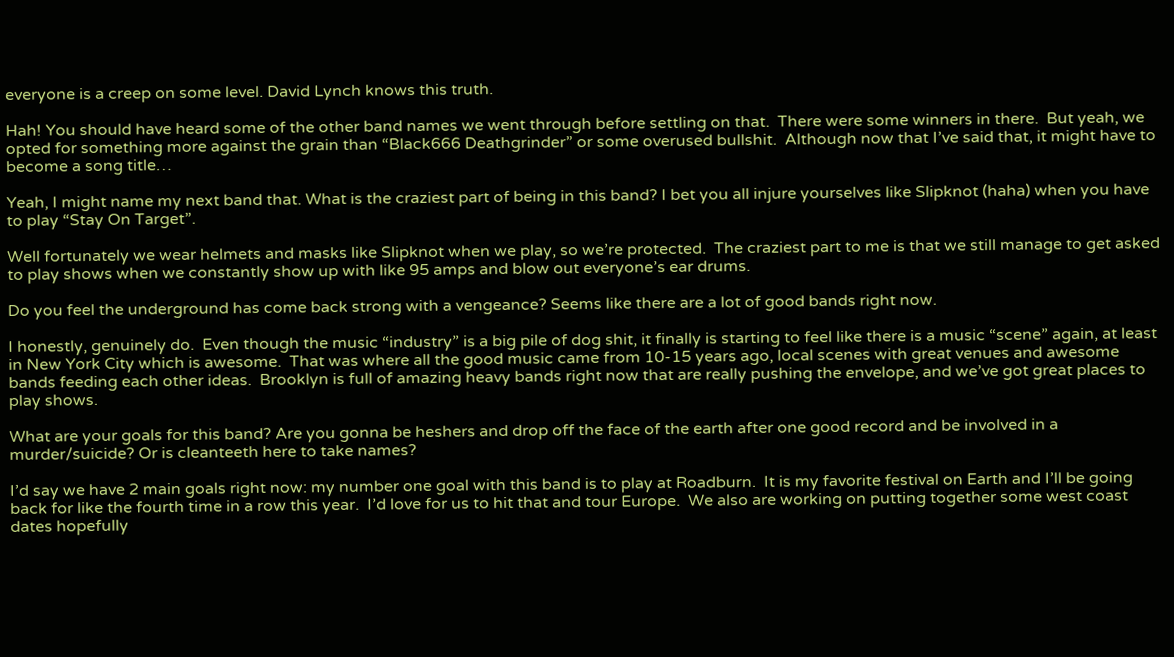everyone is a creep on some level. David Lynch knows this truth.

Hah! You should have heard some of the other band names we went through before settling on that.  There were some winners in there.  But yeah, we opted for something more against the grain than “Black666 Deathgrinder” or some overused bullshit.  Although now that I’ve said that, it might have to become a song title…

Yeah, I might name my next band that. What is the craziest part of being in this band? I bet you all injure yourselves like Slipknot (haha) when you have to play “Stay On Target”.

Well fortunately we wear helmets and masks like Slipknot when we play, so we’re protected.  The craziest part to me is that we still manage to get asked to play shows when we constantly show up with like 95 amps and blow out everyone’s ear drums.

Do you feel the underground has come back strong with a vengeance? Seems like there are a lot of good bands right now.

I honestly, genuinely do.  Even though the music “industry” is a big pile of dog shit, it finally is starting to feel like there is a music “scene” again, at least in New York City which is awesome.  That was where all the good music came from 10-15 years ago, local scenes with great venues and awesome bands feeding each other ideas.  Brooklyn is full of amazing heavy bands right now that are really pushing the envelope, and we’ve got great places to play shows.

What are your goals for this band? Are you gonna be heshers and drop off the face of the earth after one good record and be involved in a murder/suicide? Or is cleanteeth here to take names?

I’d say we have 2 main goals right now: my number one goal with this band is to play at Roadburn.  It is my favorite festival on Earth and I’ll be going back for like the fourth time in a row this year.  I’d love for us to hit that and tour Europe.  We also are working on putting together some west coast dates hopefully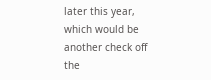later this year, which would be another check off the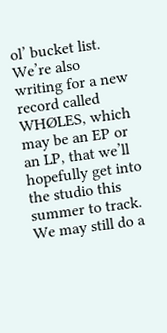ol’ bucket list.  We’re also writing for a new record called WHØLES, which may be an EP or an LP, that we’ll hopefully get into the studio this summer to track.  We may still do a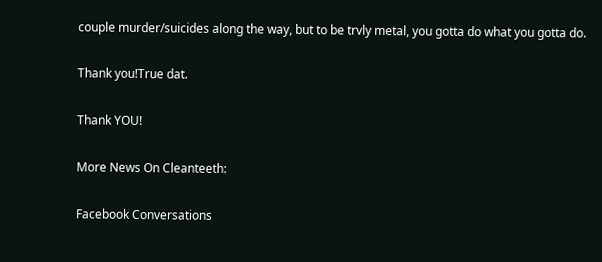couple murder/suicides along the way, but to be trvly metal, you gotta do what you gotta do.

Thank you!True dat.

Thank YOU!

More News On Cleanteeth:

Facebook Conversations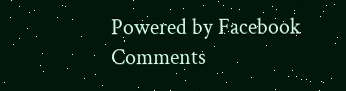Powered by Facebook Comments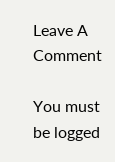Leave A Comment

You must be logged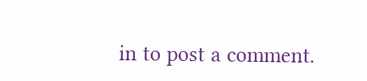in to post a comment.